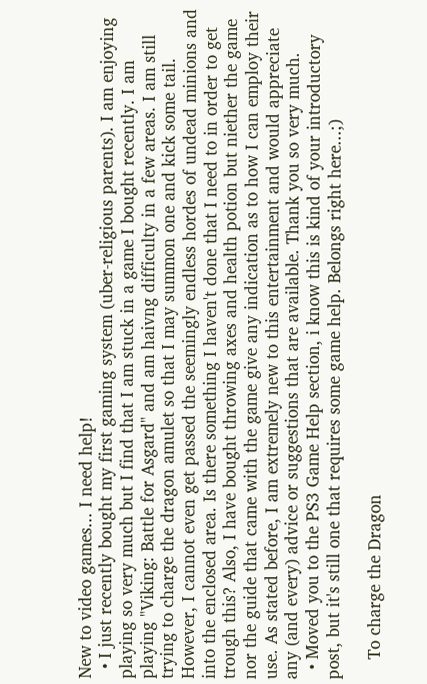New to video games... I need help!
  • I just recently bought my first gaming system (uber-religious parents). I am enjoying playing so very much but I find that I am stuck in a game I bought recently. I am playing "Viking: Battle for Asgard" and am haivng difficulty in a few areas. I am still trying to charge the dragon amulet so that I may summon one and kick some tail. However, I cannot even get passed the seemingly endless hordes of undead minions and into the enclosed area. Is there something I haven't done that I need to in order to get trough this? Also, I have bought throwing axes and health potion but niether the game nor the guide that came with the game give any indication as to how I can employ their use. As stated before, I am extremely new to this entertainment and would appreciate any (and every) advice or suggestions that are available. Thank you so very much.
  • Moved you to the PS3 Game Help section, i know this is kind of your introductory post, but it's still one that requires some game help. Belongs right here...;)

    To charge the Dragon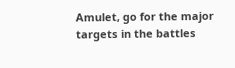Amulet, go for the major targets in the battles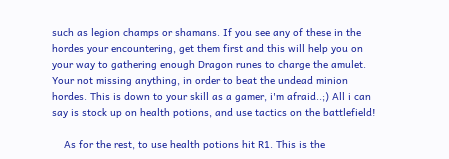such as legion champs or shamans. If you see any of these in the hordes your encountering, get them first and this will help you on your way to gathering enough Dragon runes to charge the amulet. Your not missing anything, in order to beat the undead minion hordes. This is down to your skill as a gamer, i'm afraid..;) All i can say is stock up on health potions, and use tactics on the battlefield!

    As for the rest, to use health potions hit R1. This is the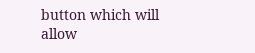button which will allow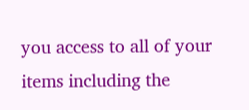you access to all of your items including the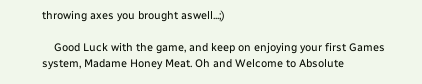throwing axes you brought aswell...;)

    Good Luck with the game, and keep on enjoying your first Games system, Madame Honey Meat. Oh and Welcome to Absolute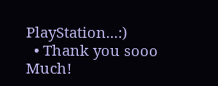PlayStation...:)
  • Thank you sooo Much!